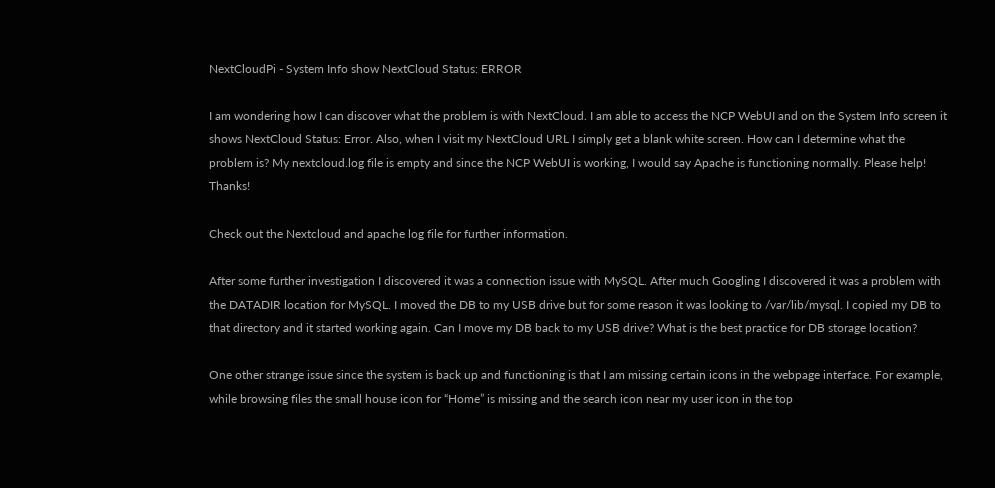NextCloudPi - System Info show NextCloud Status: ERROR

I am wondering how I can discover what the problem is with NextCloud. I am able to access the NCP WebUI and on the System Info screen it shows NextCloud Status: Error. Also, when I visit my NextCloud URL I simply get a blank white screen. How can I determine what the problem is? My nextcloud.log file is empty and since the NCP WebUI is working, I would say Apache is functioning normally. Please help! Thanks!

Check out the Nextcloud and apache log file for further information.

After some further investigation I discovered it was a connection issue with MySQL. After much Googling I discovered it was a problem with the DATADIR location for MySQL. I moved the DB to my USB drive but for some reason it was looking to /var/lib/mysql. I copied my DB to that directory and it started working again. Can I move my DB back to my USB drive? What is the best practice for DB storage location?

One other strange issue since the system is back up and functioning is that I am missing certain icons in the webpage interface. For example, while browsing files the small house icon for “Home” is missing and the search icon near my user icon in the top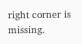right corner is missing.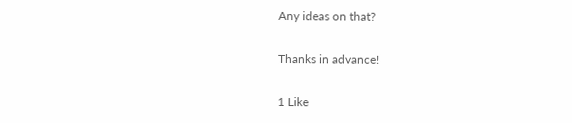Any ideas on that?

Thanks in advance!

1 Like